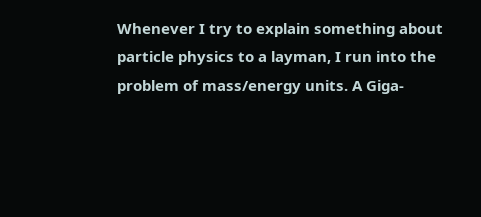Whenever I try to explain something about particle physics to a layman, I run into the problem of mass/energy units. A Giga-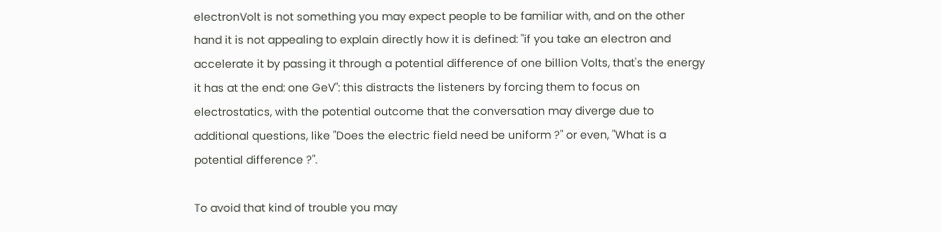electronVolt is not something you may expect people to be familiar with, and on the other hand it is not appealing to explain directly how it is defined: "if you take an electron and accelerate it by passing it through a potential difference of one billion Volts, that's the energy it has at the end: one GeV": this distracts the listeners by forcing them to focus on electrostatics, with the potential outcome that the conversation may diverge due to additional questions, like "Does the electric field need be uniform ?" or even, "What is a potential difference ?".

To avoid that kind of trouble you may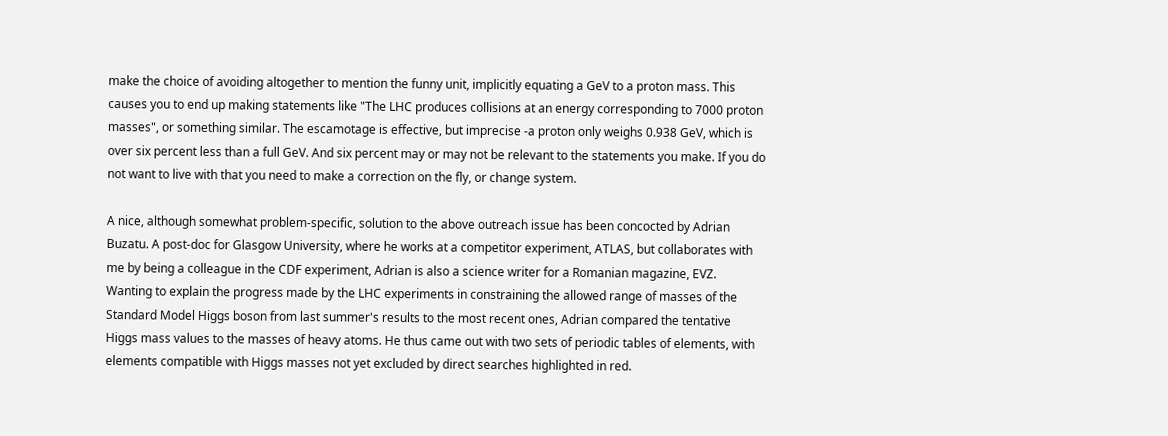make the choice of avoiding altogether to mention the funny unit, implicitly equating a GeV to a proton mass. This causes you to end up making statements like "The LHC produces collisions at an energy corresponding to 7000 proton masses", or something similar. The escamotage is effective, but imprecise -a proton only weighs 0.938 GeV, which is over six percent less than a full GeV. And six percent may or may not be relevant to the statements you make. If you do not want to live with that you need to make a correction on the fly, or change system.

A nice, although somewhat problem-specific, solution to the above outreach issue has been concocted by Adrian Buzatu. A post-doc for Glasgow University, where he works at a competitor experiment, ATLAS, but collaborates with me by being a colleague in the CDF experiment, Adrian is also a science writer for a Romanian magazine, EVZ. Wanting to explain the progress made by the LHC experiments in constraining the allowed range of masses of the Standard Model Higgs boson from last summer's results to the most recent ones, Adrian compared the tentative Higgs mass values to the masses of heavy atoms. He thus came out with two sets of periodic tables of elements, with elements compatible with Higgs masses not yet excluded by direct searches highlighted in red.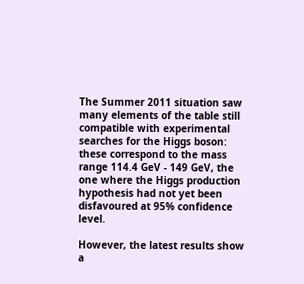The Summer 2011 situation saw many elements of the table still compatible with experimental searches for the Higgs boson: these correspond to the mass range 114.4 GeV - 149 GeV, the one where the Higgs production hypothesis had not yet been disfavoured at 95% confidence level.

However, the latest results show a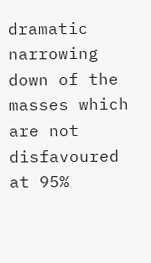dramatic narrowing down of the masses which are not disfavoured at 95%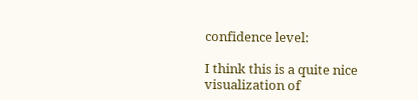confidence level:

I think this is a quite nice visualization of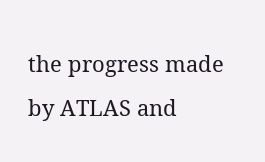the progress made by ATLAS and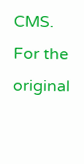CMS. For the original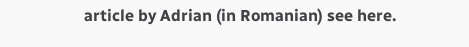article by Adrian (in Romanian) see here.